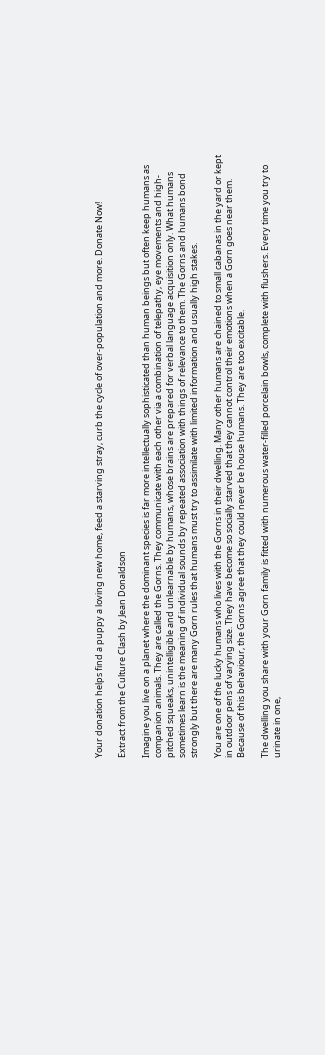Your donation helps find a puppy a loving new home, feed a starving stray, curb the cycle of over-population and more. Donate Now!

Extract from the Culture Clash by Jean Donaldson

Imagine you live on a planet where the dominant species is far more intellectually sophisticated than human beings but often keep humans as companion animals. They are called the Gorns. They communicate with each other via a combination of telepathy, eye movements and high-pitched squeaks, unintelligible and unlearnable by humans, whose brains are prepared for verbal language acquisition only. What humans sometimes learn is the meaning of individual sounds by repeated association with things of relevance to them. The Gorns and humans bond strongly but there are many Gorn rules that humans must try to assimilate with limited information and usually high stakes.

You are one of the lucky humans who lives with the Gorns in their dwelling. Many other humans are chained to small cabanas in the yard or kept in outdoor pens of varying size. They have become so socially starved that they cannot control their emotions when a Gorn goes near them. Because of this behaviour, the Gorns agree that they could never be house humans. They are too excitable.

The dwelling you share with your Gorn family is fitted with numerous water-filled porcelain bowls, complete with flushers. Every time you try to urinate in one,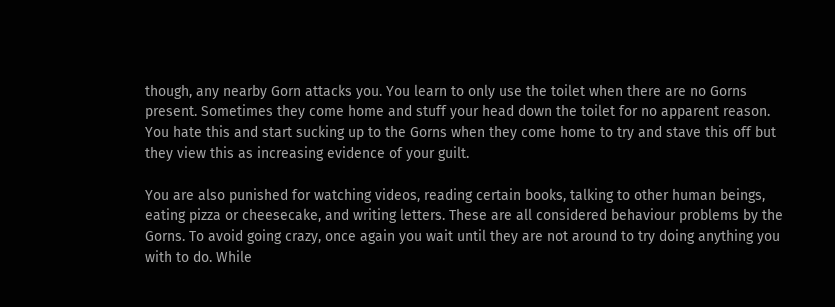though, any nearby Gorn attacks you. You learn to only use the toilet when there are no Gorns present. Sometimes they come home and stuff your head down the toilet for no apparent reason. You hate this and start sucking up to the Gorns when they come home to try and stave this off but they view this as increasing evidence of your guilt.

You are also punished for watching videos, reading certain books, talking to other human beings, eating pizza or cheesecake, and writing letters. These are all considered behaviour problems by the Gorns. To avoid going crazy, once again you wait until they are not around to try doing anything you with to do. While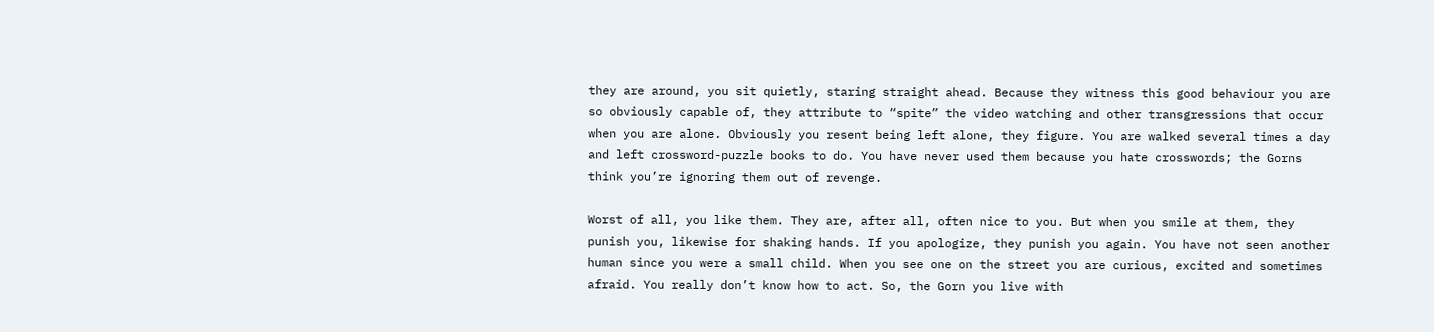they are around, you sit quietly, staring straight ahead. Because they witness this good behaviour you are so obviously capable of, they attribute to “spite” the video watching and other transgressions that occur when you are alone. Obviously you resent being left alone, they figure. You are walked several times a day and left crossword-puzzle books to do. You have never used them because you hate crosswords; the Gorns think you’re ignoring them out of revenge.

Worst of all, you like them. They are, after all, often nice to you. But when you smile at them, they punish you, likewise for shaking hands. If you apologize, they punish you again. You have not seen another human since you were a small child. When you see one on the street you are curious, excited and sometimes afraid. You really don’t know how to act. So, the Gorn you live with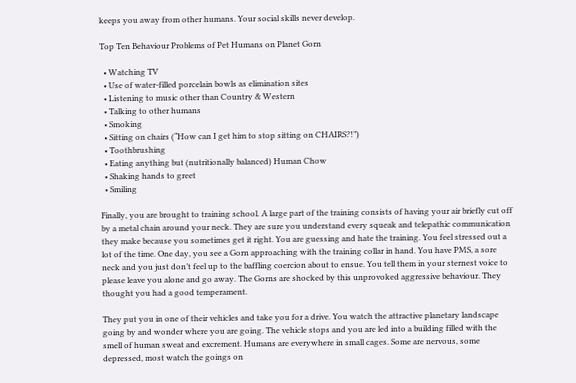keeps you away from other humans. Your social skills never develop.

Top Ten Behaviour Problems of Pet Humans on Planet Gorn

  • Watching TV
  • Use of water-filled porcelain bowls as elimination sites
  • Listening to music other than Country & Western
  • Talking to other humans
  • Smoking
  • Sitting on chairs (“How can I get him to stop sitting on CHAIRS?!”)
  • Toothbrushing
  • Eating anything but (nutritionally balanced) Human Chow
  • Shaking hands to greet
  • Smiling

Finally, you are brought to training school. A large part of the training consists of having your air briefly cut off by a metal chain around your neck. They are sure you understand every squeak and telepathic communication they make because you sometimes get it right. You are guessing and hate the training. You feel stressed out a lot of the time. One day, you see a Gorn approaching with the training collar in hand. You have PMS, a sore neck and you just don’t feel up to the baffling coercion about to ensue. You tell them in your sternest voice to please leave you alone and go away. The Gorns are shocked by this unprovoked aggressive behaviour. They thought you had a good temperament.

They put you in one of their vehicles and take you for a drive. You watch the attractive planetary landscape going by and wonder where you are going. The vehicle stops and you are led into a building filled with the smell of human sweat and excrement. Humans are everywhere in small cages. Some are nervous, some depressed, most watch the goings on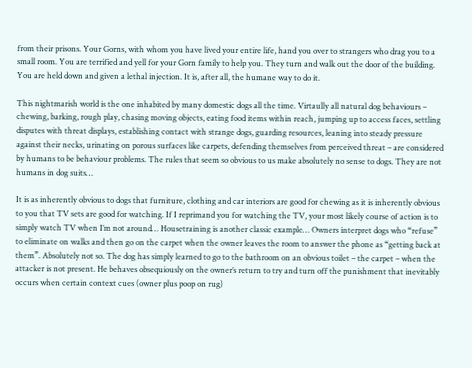from their prisons. Your Gorns, with whom you have lived your entire life, hand you over to strangers who drag you to a small room. You are terrified and yell for your Gorn family to help you. They turn and walk out the door of the building. You are held down and given a lethal injection. It is, after all, the humane way to do it.

This nightmarish world is the one inhabited by many domestic dogs all the time. Virtaully all natural dog behaviours – chewing, barking, rough play, chasing moving objects, eating food items within reach, jumping up to access faces, settling disputes with threat displays, establishing contact with strange dogs, guarding resources, leaning into steady pressure against their necks, urinating on porous surfaces like carpets, defending themselves from perceived threat – are considered by humans to be behaviour problems. The rules that seem so obvious to us make absolutely no sense to dogs. They are not humans in dog suits…

It is as inherently obvious to dogs that furniture, clothing and car interiors are good for chewing as it is inherently obvious to you that TV sets are good for watching. If I reprimand you for watching the TV, your most likely course of action is to simply watch TV when I’m not around… Housetraining is another classic example… Owners interpret dogs who “refuse” to eliminate on walks and then go on the carpet when the owner leaves the room to answer the phone as “getting back at them”. Absolutely not so. The dog has simply learned to go to the bathroom on an obvious toilet – the carpet – when the attacker is not present. He behaves obsequiously on the owner’s return to try and turn off the punishment that inevitably occurs when certain context cues (owner plus poop on rug)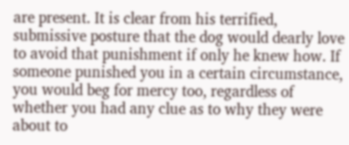are present. It is clear from his terrified, submissive posture that the dog would dearly love to avoid that punishment if only he knew how. If someone punished you in a certain circumstance, you would beg for mercy too, regardless of whether you had any clue as to why they were about to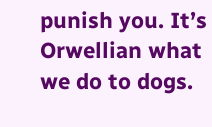punish you. It’s Orwellian what we do to dogs.